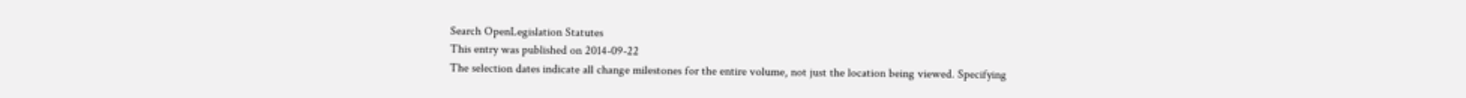Search OpenLegislation Statutes
This entry was published on 2014-09-22
The selection dates indicate all change milestones for the entire volume, not just the location being viewed. Specifying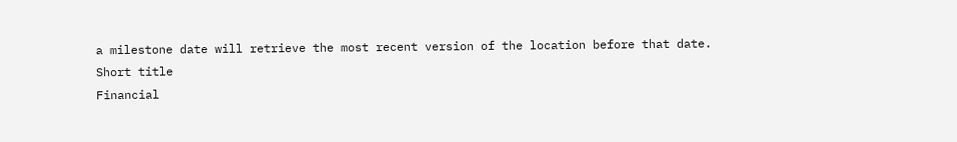a milestone date will retrieve the most recent version of the location before that date.
Short title
Financial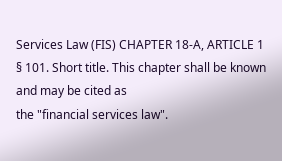Services Law (FIS) CHAPTER 18-A, ARTICLE 1
§ 101. Short title. This chapter shall be known and may be cited as
the "financial services law".